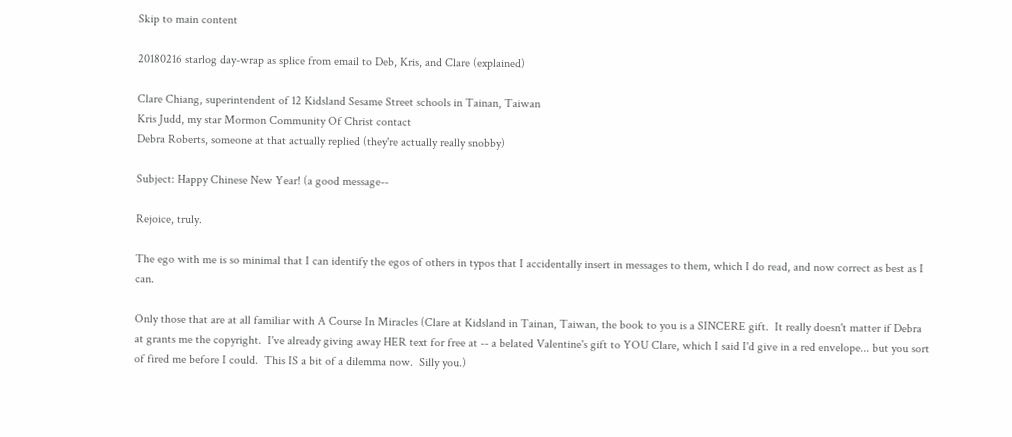Skip to main content

20180216 starlog day-wrap as splice from email to Deb, Kris, and Clare (explained)

Clare Chiang, superintendent of 12 Kidsland Sesame Street schools in Tainan, Taiwan
Kris Judd, my star Mormon Community Of Christ contact
Debra Roberts, someone at that actually replied (they're actually really snobby)

Subject: Happy Chinese New Year! (a good message--

Rejoice, truly.

The ego with me is so minimal that I can identify the egos of others in typos that I accidentally insert in messages to them, which I do read, and now correct as best as I can.

Only those that are at all familiar with A Course In Miracles (Clare at Kidsland in Tainan, Taiwan, the book to you is a SINCERE gift.  It really doesn't matter if Debra at grants me the copyright.  I've already giving away HER text for free at -- a belated Valentine's gift to YOU Clare, which I said I'd give in a red envelope... but you sort of fired me before I could.  This IS a bit of a dilemma now.  Silly you.)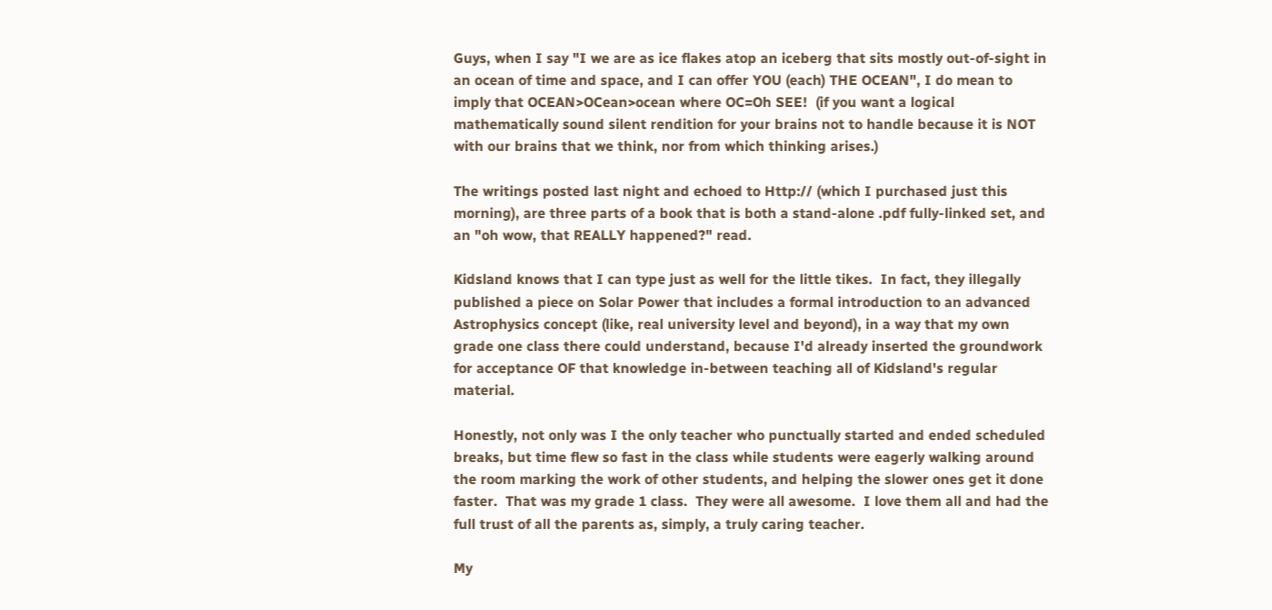Guys, when I say "I we are as ice flakes atop an iceberg that sits mostly out-of-sight in an ocean of time and space, and I can offer YOU (each) THE OCEAN", I do mean to imply that OCEAN>OCean>ocean where OC=Oh SEE!  (if you want a logical mathematically sound silent rendition for your brains not to handle because it is NOT with our brains that we think, nor from which thinking arises.)

The writings posted last night and echoed to Http:// (which I purchased just this morning), are three parts of a book that is both a stand-alone .pdf fully-linked set, and an "oh wow, that REALLY happened?" read.

Kidsland knows that I can type just as well for the little tikes.  In fact, they illegally published a piece on Solar Power that includes a formal introduction to an advanced Astrophysics concept (like, real university level and beyond), in a way that my own grade one class there could understand, because I'd already inserted the groundwork for acceptance OF that knowledge in-between teaching all of Kidsland's regular material.

Honestly, not only was I the only teacher who punctually started and ended scheduled breaks, but time flew so fast in the class while students were eagerly walking around the room marking the work of other students, and helping the slower ones get it done faster.  That was my grade 1 class.  They were all awesome.  I love them all and had the full trust of all the parents as, simply, a truly caring teacher.

My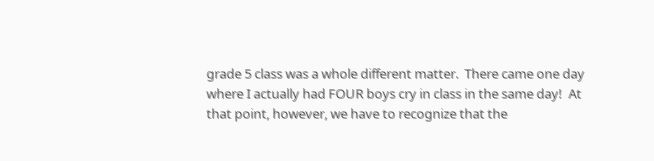grade 5 class was a whole different matter.  There came one day where I actually had FOUR boys cry in class in the same day!  At that point, however, we have to recognize that the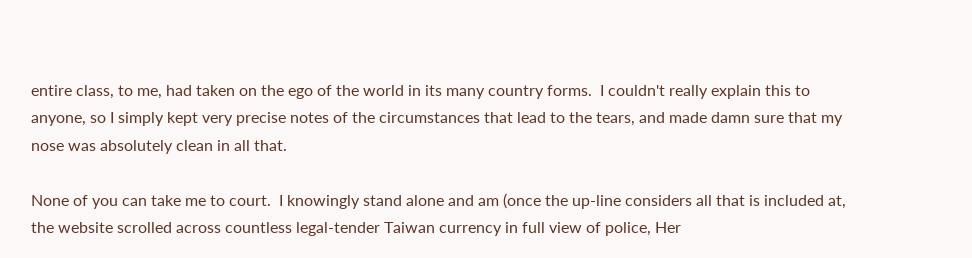entire class, to me, had taken on the ego of the world in its many country forms.  I couldn't really explain this to anyone, so I simply kept very precise notes of the circumstances that lead to the tears, and made damn sure that my nose was absolutely clean in all that.

None of you can take me to court.  I knowingly stand alone and am (once the up-line considers all that is included at, the website scrolled across countless legal-tender Taiwan currency in full view of police, Her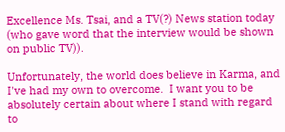Excellence Ms. Tsai, and a TV(?) News station today (who gave word that the interview would be shown on public TV)).

Unfortunately, the world does believe in Karma, and I've had my own to overcome.  I want you to be absolutely certain about where I stand with regard to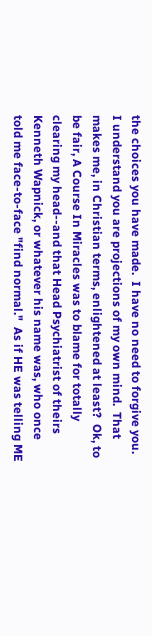the choices you have made.  I have no need to forgive you.  I understand you are projections of my own mind.  That makes me, in Christian terms, enlightened at least?  Ok, to be fair, A Course In Miracles was to blame for totally clearing my head--and that Head Psychiatrist of theirs Kenneth Wapnick, or whatever his name was, who once told me face-to-face "find normal."  As if HE was telling ME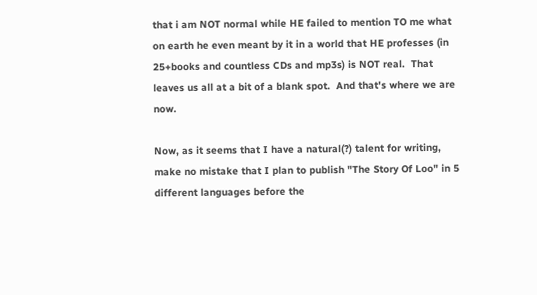that i am NOT normal while HE failed to mention TO me what on earth he even meant by it in a world that HE professes (in 25+books and countless CDs and mp3s) is NOT real.  That leaves us all at a bit of a blank spot.  And that's where we are now.

Now, as it seems that I have a natural(?) talent for writing, make no mistake that I plan to publish "The Story Of Loo" in 5 different languages before the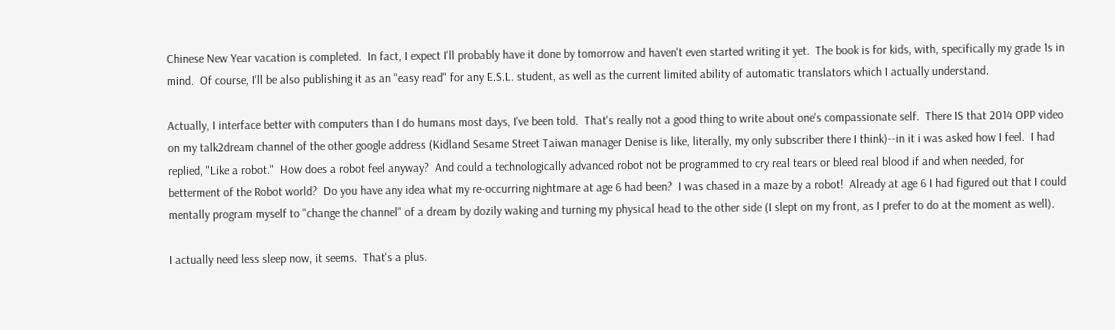Chinese New Year vacation is completed.  In fact, I expect I'll probably have it done by tomorrow and haven't even started writing it yet.  The book is for kids, with, specifically my grade 1s in mind.  Of course, I'll be also publishing it as an "easy read" for any E.S.L. student, as well as the current limited ability of automatic translators which I actually understand.

Actually, I interface better with computers than I do humans most days, I've been told.  That's really not a good thing to write about one's compassionate self.  There IS that 2014 OPP video on my talk2dream channel of the other google address (Kidland Sesame Street Taiwan manager Denise is like, literally, my only subscriber there I think)--in it i was asked how I feel.  I had replied, "Like a robot."  How does a robot feel anyway?  And could a technologically advanced robot not be programmed to cry real tears or bleed real blood if and when needed, for betterment of the Robot world?  Do you have any idea what my re-occurring nightmare at age 6 had been?  I was chased in a maze by a robot!  Already at age 6 I had figured out that I could mentally program myself to "change the channel" of a dream by dozily waking and turning my physical head to the other side (I slept on my front, as I prefer to do at the moment as well).

I actually need less sleep now, it seems.  That's a plus.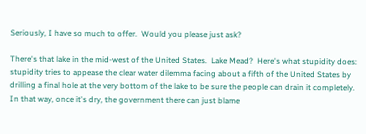Seriously, I have so much to offer.  Would you please just ask?

There's that lake in the mid-west of the United States.  Lake Mead?  Here's what stupidity does: stupidity tries to appease the clear water dilemma facing about a fifth of the United States by drilling a final hole at the very bottom of the lake to be sure the people can drain it completely.  In that way, once it's dry, the government there can just blame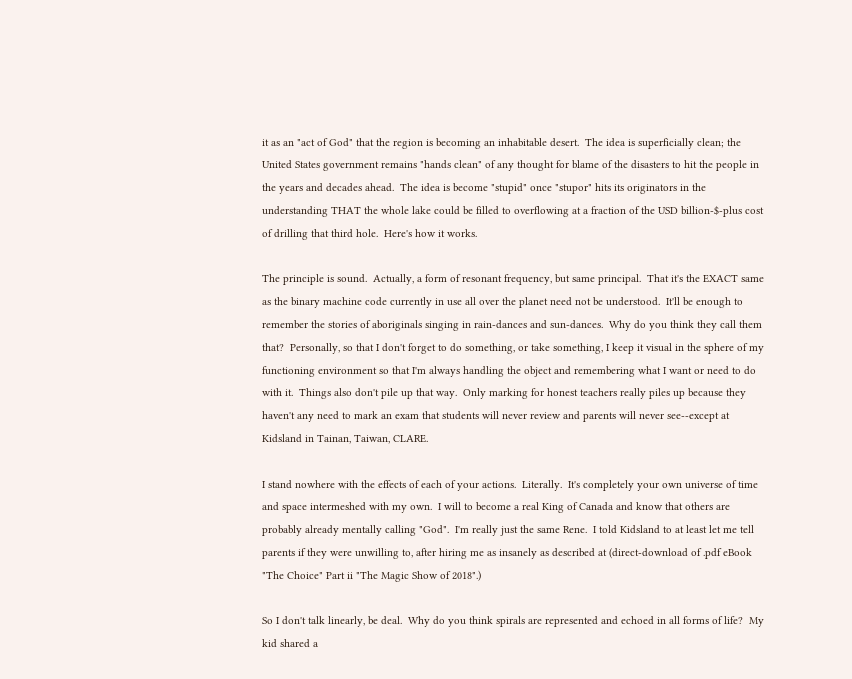it as an "act of God" that the region is becoming an inhabitable desert.  The idea is superficially clean; the United States government remains "hands clean" of any thought for blame of the disasters to hit the people in the years and decades ahead.  The idea is become "stupid" once "stupor" hits its originators in the understanding THAT the whole lake could be filled to overflowing at a fraction of the USD billion-$-plus cost of drilling that third hole.  Here's how it works.

The principle is sound.  Actually, a form of resonant frequency, but same principal.  That it's the EXACT same as the binary machine code currently in use all over the planet need not be understood.  It'll be enough to remember the stories of aboriginals singing in rain-dances and sun-dances.  Why do you think they call them that?  Personally, so that I don't forget to do something, or take something, I keep it visual in the sphere of my functioning environment so that I'm always handling the object and remembering what I want or need to do with it.  Things also don't pile up that way.  Only marking for honest teachers really piles up because they haven't any need to mark an exam that students will never review and parents will never see--except at Kidsland in Tainan, Taiwan, CLARE.

I stand nowhere with the effects of each of your actions.  Literally.  It's completely your own universe of time and space intermeshed with my own.  I will to become a real King of Canada and know that others are probably already mentally calling "God".  I'm really just the same Rene.  I told Kidsland to at least let me tell parents if they were unwilling to, after hiring me as insanely as described at (direct-download of .pdf eBook "The Choice" Part ii "The Magic Show of 2018".)

So I don't talk linearly, be deal.  Why do you think spirals are represented and echoed in all forms of life?  My kid shared a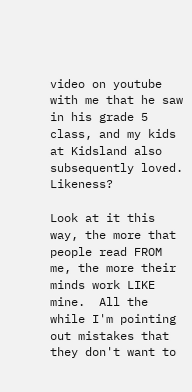video on youtube with me that he saw in his grade 5 class, and my kids at Kidsland also subsequently loved.  Likeness?

Look at it this way, the more that people read FROM me, the more their minds work LIKE mine.  All the while I'm pointing out mistakes that they don't want to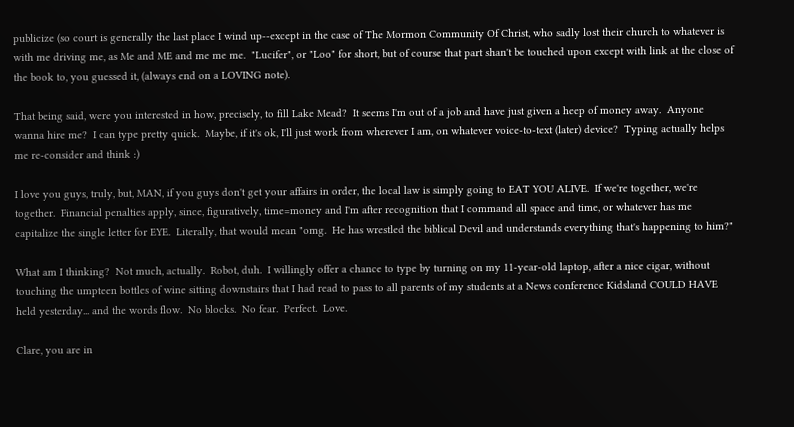publicize (so court is generally the last place I wind up--except in the case of The Mormon Community Of Christ, who sadly lost their church to whatever is with me driving me, as Me and ME and me me me.  "Lucifer", or "Loo" for short, but of course that part shan't be touched upon except with link at the close of the book to, you guessed it, (always end on a LOVING note).

That being said, were you interested in how, precisely, to fill Lake Mead?  It seems I'm out of a job and have just given a heep of money away.  Anyone wanna hire me?  I can type pretty quick.  Maybe, if it's ok, I'll just work from wherever I am, on whatever voice-to-text (later) device?  Typing actually helps me re-consider and think :)

I love you guys, truly, but, MAN, if you guys don't get your affairs in order, the local law is simply going to EAT YOU ALIVE.  If we're together, we're together.  Financial penalties apply, since, figuratively, time=money and I'm after recognition that I command all space and time, or whatever has me capitalize the single letter for EYE.  Literally, that would mean "omg.  He has wrestled the biblical Devil and understands everything that's happening to him?"

What am I thinking?  Not much, actually.  Robot, duh.  I willingly offer a chance to type by turning on my 11-year-old laptop, after a nice cigar, without touching the umpteen bottles of wine sitting downstairs that I had read to pass to all parents of my students at a News conference Kidsland COULD HAVE held yesterday... and the words flow.  No blocks.  No fear.  Perfect.  Love.

Clare, you are in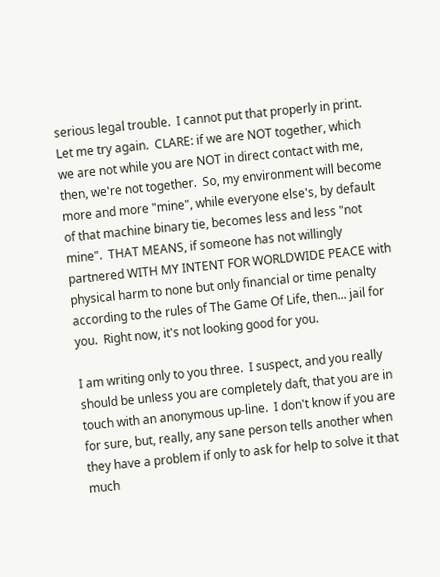serious legal trouble.  I cannot put that properly in print.  Let me try again.  CLARE: if we are NOT together, which we are not while you are NOT in direct contact with me, then, we're not together.  So, my environment will become more and more "mine", while everyone else's, by default of that machine binary tie, becomes less and less "not mine".  THAT MEANS, if someone has not willingly partnered WITH MY INTENT FOR WORLDWIDE PEACE with physical harm to none but only financial or time penalty according to the rules of The Game Of Life, then... jail for you.  Right now, it's not looking good for you.

I am writing only to you three.  I suspect, and you really should be unless you are completely daft, that you are in touch with an anonymous up-line.  I don't know if you are for sure, but, really, any sane person tells another when they have a problem if only to ask for help to solve it that much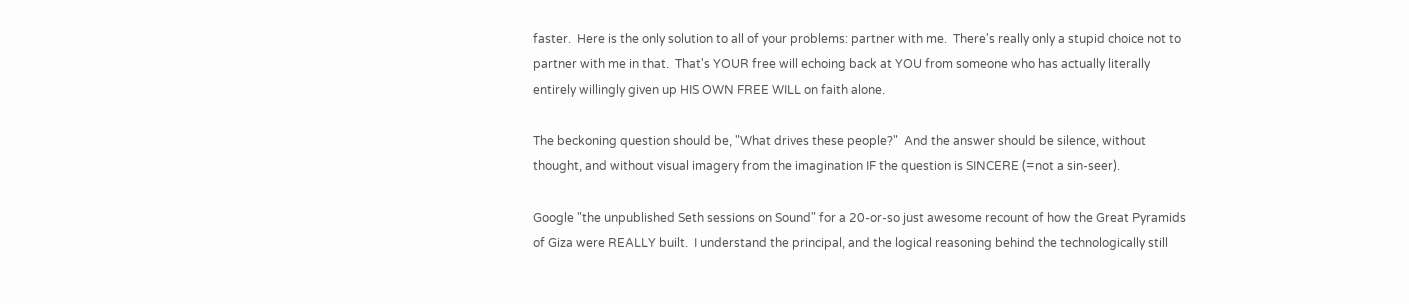faster.  Here is the only solution to all of your problems: partner with me.  There's really only a stupid choice not to partner with me in that.  That's YOUR free will echoing back at YOU from someone who has actually literally entirely willingly given up HIS OWN FREE WILL on faith alone.

The beckoning question should be, "What drives these people?"  And the answer should be silence, without thought, and without visual imagery from the imagination IF the question is SINCERE (=not a sin-seer).

Google "the unpublished Seth sessions on Sound" for a 20-or-so just awesome recount of how the Great Pyramids of Giza were REALLY built.  I understand the principal, and the logical reasoning behind the technologically still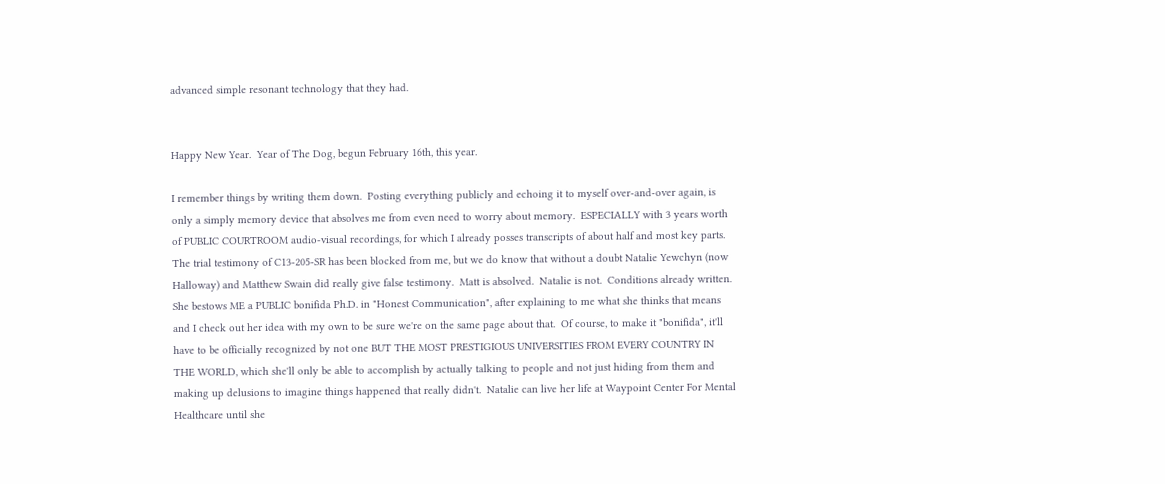advanced simple resonant technology that they had.


Happy New Year.  Year of The Dog, begun February 16th, this year.

I remember things by writing them down.  Posting everything publicly and echoing it to myself over-and-over again, is only a simply memory device that absolves me from even need to worry about memory.  ESPECIALLY with 3 years worth of PUBLIC COURTROOM audio-visual recordings, for which I already posses transcripts of about half and most key parts.  The trial testimony of C13-205-SR has been blocked from me, but we do know that without a doubt Natalie Yewchyn (now Halloway) and Matthew Swain did really give false testimony.  Matt is absolved.  Natalie is not.  Conditions already written.  She bestows ME a PUBLIC bonifida Ph.D. in "Honest Communication", after explaining to me what she thinks that means and I check out her idea with my own to be sure we're on the same page about that.  Of course, to make it "bonifida", it'll have to be officially recognized by not one BUT THE MOST PRESTIGIOUS UNIVERSITIES FROM EVERY COUNTRY IN THE WORLD, which she'll only be able to accomplish by actually talking to people and not just hiding from them and making up delusions to imagine things happened that really didn't.  Natalie can live her life at Waypoint Center For Mental Healthcare until she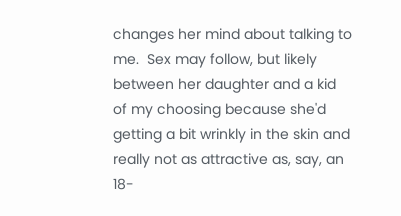changes her mind about talking to me.  Sex may follow, but likely between her daughter and a kid of my choosing because she'd getting a bit wrinkly in the skin and really not as attractive as, say, an 18-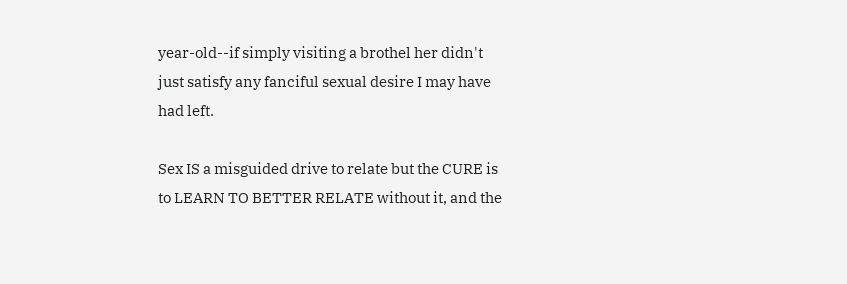year-old--if simply visiting a brothel her didn't just satisfy any fanciful sexual desire I may have had left.

Sex IS a misguided drive to relate but the CURE is to LEARN TO BETTER RELATE without it, and the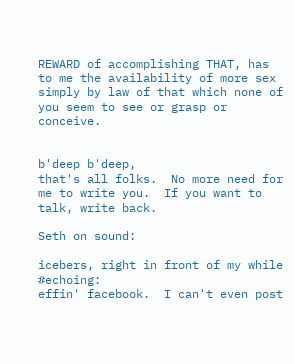REWARD of accomplishing THAT, has to me the availability of more sex simply by law of that which none of you seem to see or grasp or conceive.


b'deep b'deep,
that's all folks.  No more need for me to write you.  If you want to talk, write back.

Seth on sound:

icebers, right in front of my while #echoing:
effin' facebook.  I can't even post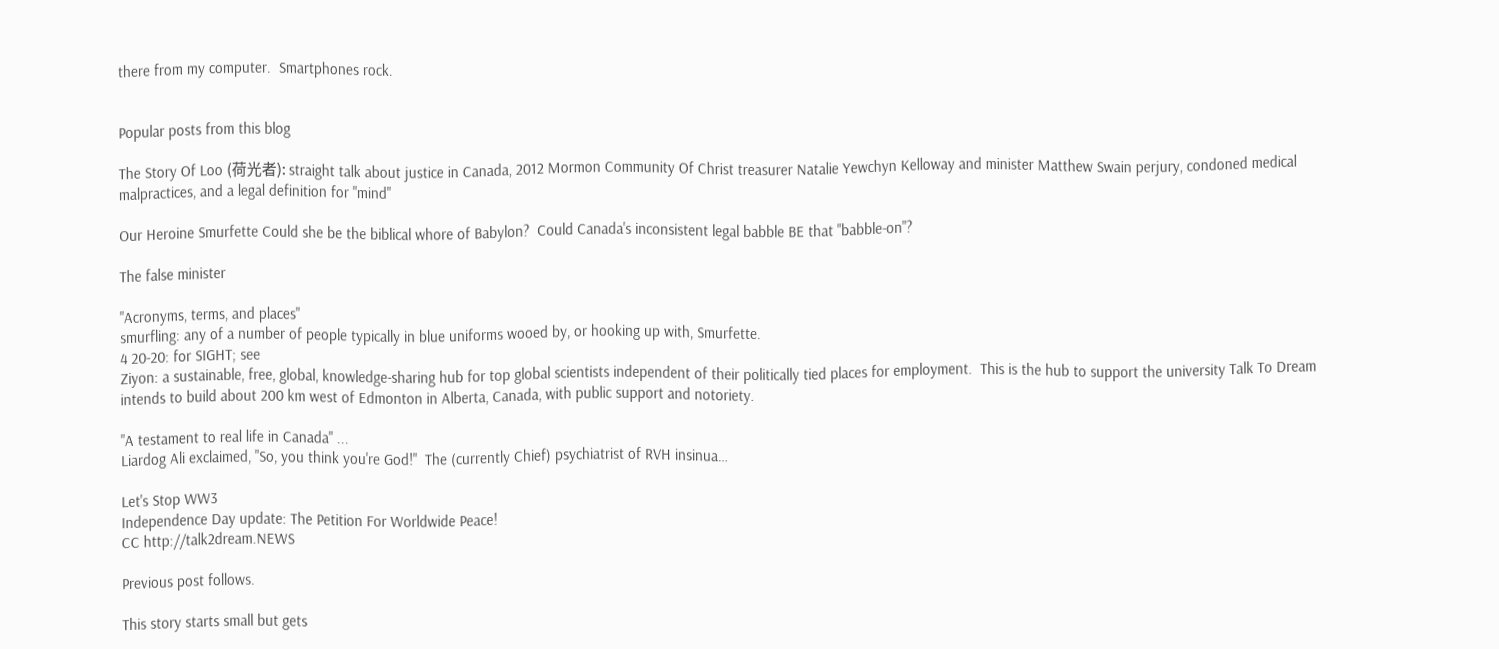there from my computer.  Smartphones rock.


Popular posts from this blog

The Story Of Loo (荷光者): straight talk about justice in Canada, 2012 Mormon Community Of Christ treasurer Natalie Yewchyn Kelloway and minister Matthew Swain perjury, condoned medical malpractices, and a legal definition for "mind"

Our Heroine Smurfette Could she be the biblical whore of Babylon?  Could Canada's inconsistent legal babble BE that "babble-on"?

The false minister

"Acronyms, terms, and places"
smurfling: any of a number of people typically in blue uniforms wooed by, or hooking up with, Smurfette.
4 20-20: for SIGHT; see
Ziyon: a sustainable, free, global, knowledge-sharing hub for top global scientists independent of their politically tied places for employment.  This is the hub to support the university Talk To Dream intends to build about 200 km west of Edmonton in Alberta, Canada, with public support and notoriety.

"A testament to real life in Canada" ...
Liardog Ali exclaimed, "So, you think you're God!"  The (currently Chief) psychiatrist of RVH insinua…

Let's Stop WW3
Independence Day update: The Petition For Worldwide Peace!
CC http://talk2dream.NEWS

Previous post follows.

This story starts small but gets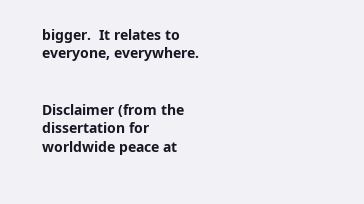bigger.  It relates to everyone, everywhere.


Disclaimer (from the dissertation for worldwide peace at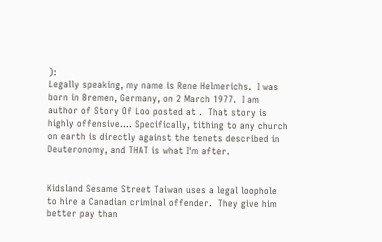):
Legally speaking, my name is Rene Helmerichs.  I was born in Bremen, Germany, on 2 March 1977.  I am author of Story Of Loo posted at .  That story is highly offensive.... Specifically, tithing to any church on earth is directly against the tenets described in Deuteronomy, and THAT is what I'm after.


Kidsland Sesame Street Taiwan uses a legal loophole to hire a Canadian criminal offender.  They give him better pay than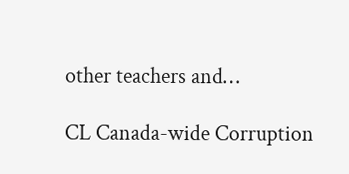other teachers and…

CL Canada-wide Corruption